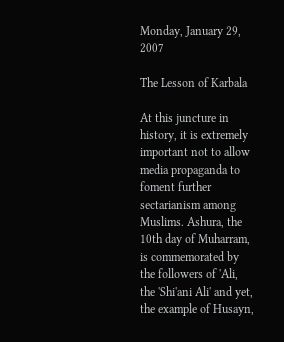Monday, January 29, 2007

The Lesson of Karbala

At this juncture in history, it is extremely important not to allow media propaganda to foment further sectarianism among Muslims. Ashura, the 10th day of Muharram, is commemorated by the followers of 'Ali, the 'Shi'ani Ali' and yet, the example of Husayn,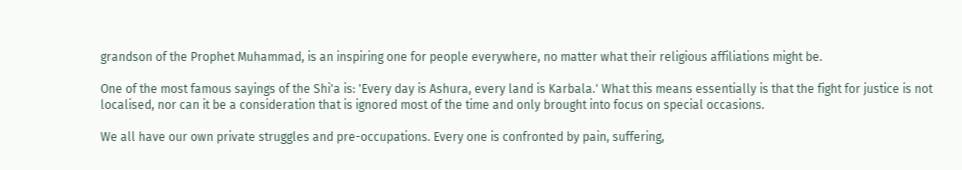grandson of the Prophet Muhammad, is an inspiring one for people everywhere, no matter what their religious affiliations might be.

One of the most famous sayings of the Shi'a is: 'Every day is Ashura, every land is Karbala.' What this means essentially is that the fight for justice is not localised, nor can it be a consideration that is ignored most of the time and only brought into focus on special occasions.

We all have our own private struggles and pre-occupations. Every one is confronted by pain, suffering,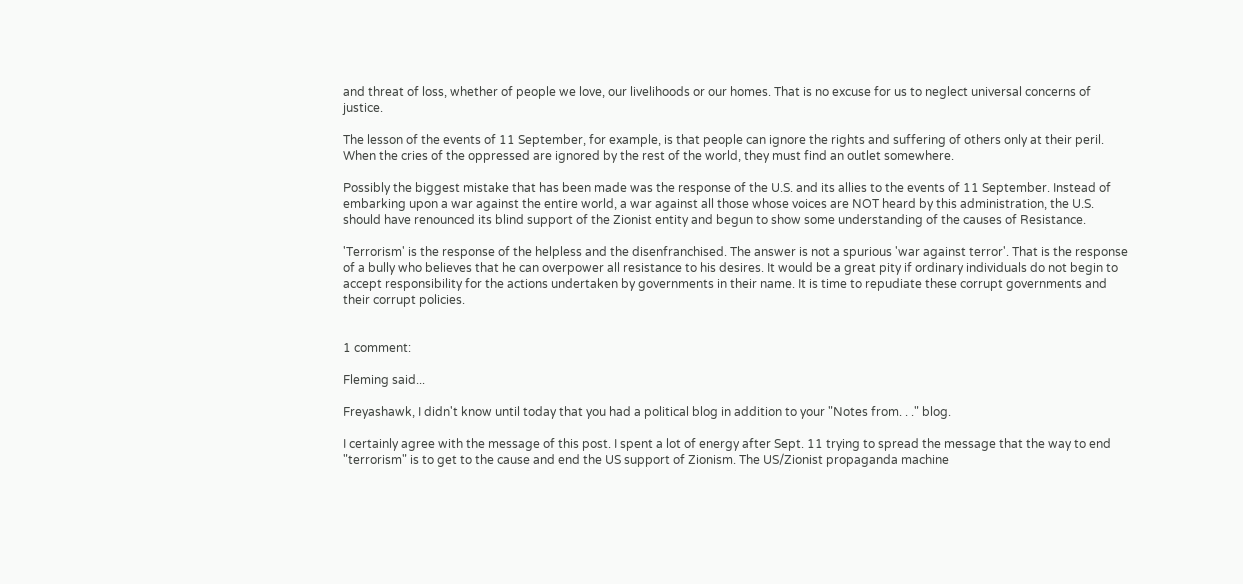and threat of loss, whether of people we love, our livelihoods or our homes. That is no excuse for us to neglect universal concerns of justice.

The lesson of the events of 11 September, for example, is that people can ignore the rights and suffering of others only at their peril. When the cries of the oppressed are ignored by the rest of the world, they must find an outlet somewhere.

Possibly the biggest mistake that has been made was the response of the U.S. and its allies to the events of 11 September. Instead of embarking upon a war against the entire world, a war against all those whose voices are NOT heard by this administration, the U.S. should have renounced its blind support of the Zionist entity and begun to show some understanding of the causes of Resistance.

'Terrorism' is the response of the helpless and the disenfranchised. The answer is not a spurious 'war against terror'. That is the response of a bully who believes that he can overpower all resistance to his desires. It would be a great pity if ordinary individuals do not begin to accept responsibility for the actions undertaken by governments in their name. It is time to repudiate these corrupt governments and their corrupt policies.


1 comment:

Fleming said...

Freyashawk, I didn't know until today that you had a political blog in addition to your "Notes from. . ." blog.

I certainly agree with the message of this post. I spent a lot of energy after Sept. 11 trying to spread the message that the way to end "terrorism" is to get to the cause and end the US support of Zionism. The US/Zionist propaganda machine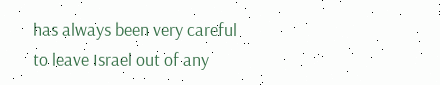has always been very careful to leave Israel out of any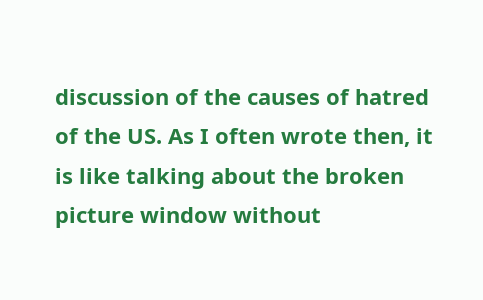discussion of the causes of hatred of the US. As I often wrote then, it is like talking about the broken picture window without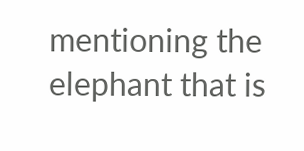mentioning the elephant that is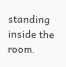standing inside the room.